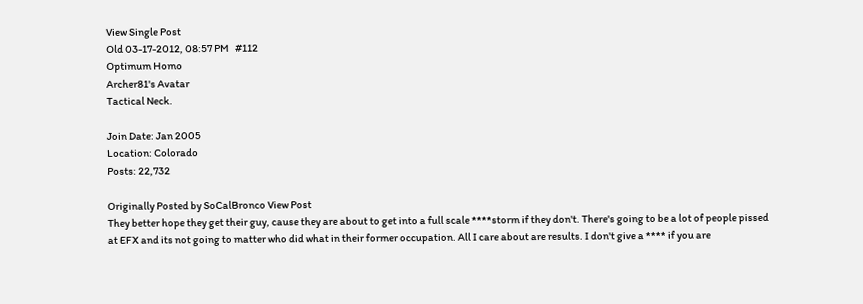View Single Post
Old 03-17-2012, 08:57 PM   #112
Optimum Homo
Archer81's Avatar
Tactical Neck.

Join Date: Jan 2005
Location: Colorado
Posts: 22,732

Originally Posted by SoCalBronco View Post
They better hope they get their guy, cause they are about to get into a full scale ****storm if they don't. There's going to be a lot of people pissed at EFX and its not going to matter who did what in their former occupation. All I care about are results. I don't give a **** if you are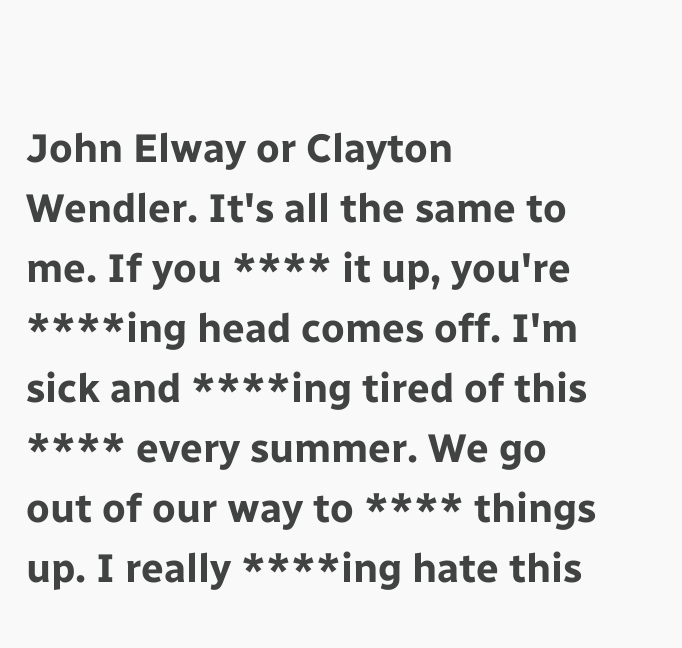John Elway or Clayton Wendler. It's all the same to me. If you **** it up, you're ****ing head comes off. I'm sick and ****ing tired of this **** every summer. We go out of our way to **** things up. I really ****ing hate this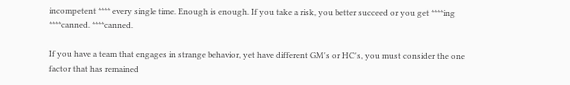incompetent **** every single time. Enough is enough. If you take a risk, you better succeed or you get ****ing ****canned. ****canned.

If you have a team that engages in strange behavior, yet have different GM's or HC's, you must consider the one factor that has remained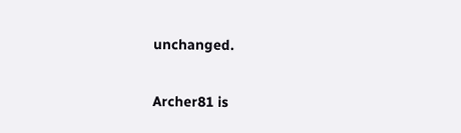unchanged.

Archer81 is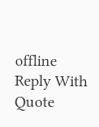offline   Reply With Quote